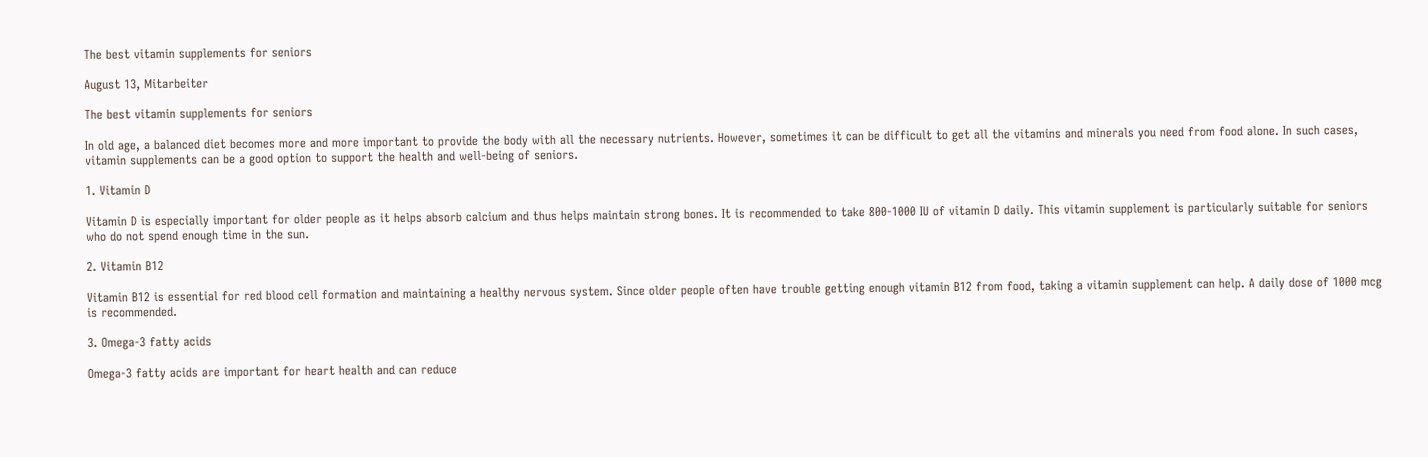The best vitamin supplements for seniors

August 13, Mitarbeiter

The best vitamin supplements for seniors

In old age, a balanced diet becomes more and more important to provide the body with all the necessary nutrients. However, sometimes it can be difficult to get all the vitamins and minerals you need from food alone. In such cases, vitamin supplements can be a good option to support the health and well-being of seniors.

1. Vitamin D

Vitamin D is especially important for older people as it helps absorb calcium and thus helps maintain strong bones. It is recommended to take 800-1000 IU of vitamin D daily. This vitamin supplement is particularly suitable for seniors who do not spend enough time in the sun.

2. Vitamin B12

Vitamin B12 is essential for red blood cell formation and maintaining a healthy nervous system. Since older people often have trouble getting enough vitamin B12 from food, taking a vitamin supplement can help. A daily dose of 1000 mcg is recommended.

3. Omega-3 fatty acids

Omega-3 fatty acids are important for heart health and can reduce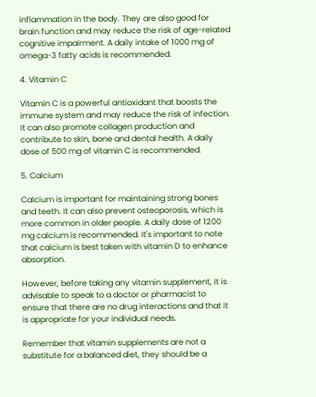inflammation in the body. They are also good for brain function and may reduce the risk of age-related cognitive impairment. A daily intake of 1000 mg of omega-3 fatty acids is recommended.

4. Vitamin C

Vitamin C is a powerful antioxidant that boosts the immune system and may reduce the risk of infection. It can also promote collagen production and contribute to skin, bone and dental health. A daily dose of 500 mg of vitamin C is recommended.

5. Calcium

Calcium is important for maintaining strong bones and teeth. It can also prevent osteoporosis, which is more common in older people. A daily dose of 1200 mg calcium is recommended. It's important to note that calcium is best taken with vitamin D to enhance absorption.

However, before taking any vitamin supplement, it is advisable to speak to a doctor or pharmacist to ensure that there are no drug interactions and that it is appropriate for your individual needs.

Remember that vitamin supplements are not a substitute for a balanced diet, they should be a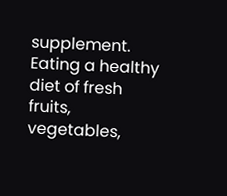supplement. Eating a healthy diet of fresh fruits, vegetables,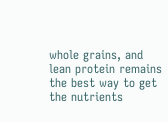whole grains, and lean protein remains the best way to get the nutrients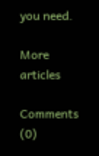you need.

More articles

Comments (0)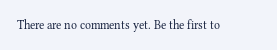There are no comments yet. Be the first to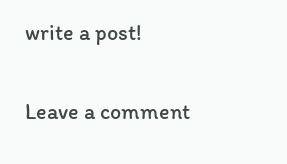write a post!

Leave a comment